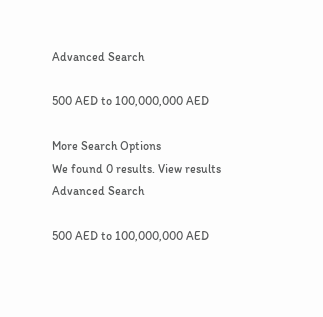Advanced Search

500 AED to 100,000,000 AED

More Search Options
We found 0 results. View results
Advanced Search

500 AED to 100,000,000 AED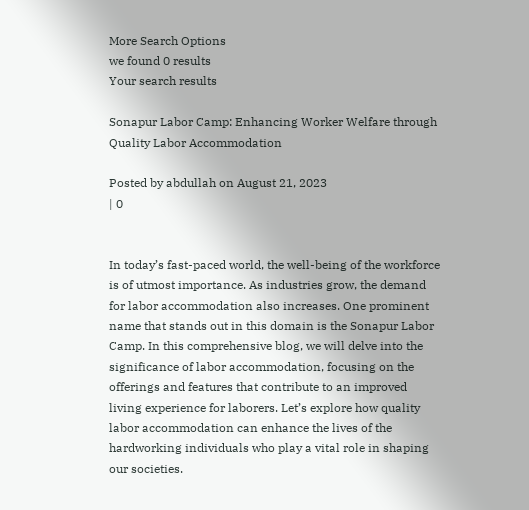More Search Options
we found 0 results
Your search results

Sonapur Labor Camp: Enhancing Worker Welfare through Quality Labor Accommodation

Posted by abdullah on August 21, 2023
| 0


In today’s fast-paced world, the well-being of the workforce is of utmost importance. As industries grow, the demand for labor accommodation also increases. One prominent name that stands out in this domain is the Sonapur Labor Camp. In this comprehensive blog, we will delve into the significance of labor accommodation, focusing on the offerings and features that contribute to an improved living experience for laborers. Let’s explore how quality labor accommodation can enhance the lives of the hardworking individuals who play a vital role in shaping our societies.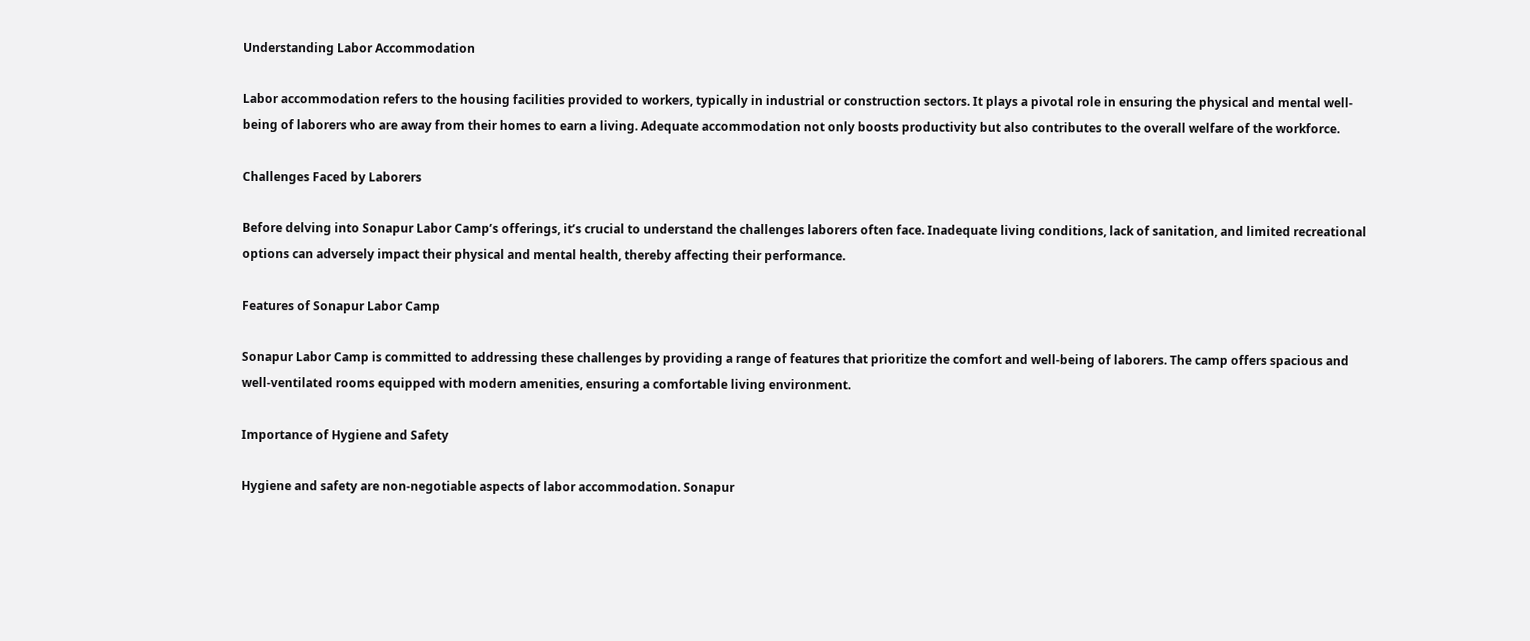Understanding Labor Accommodation

Labor accommodation refers to the housing facilities provided to workers, typically in industrial or construction sectors. It plays a pivotal role in ensuring the physical and mental well-being of laborers who are away from their homes to earn a living. Adequate accommodation not only boosts productivity but also contributes to the overall welfare of the workforce.

Challenges Faced by Laborers

Before delving into Sonapur Labor Camp’s offerings, it’s crucial to understand the challenges laborers often face. Inadequate living conditions, lack of sanitation, and limited recreational options can adversely impact their physical and mental health, thereby affecting their performance.

Features of Sonapur Labor Camp

Sonapur Labor Camp is committed to addressing these challenges by providing a range of features that prioritize the comfort and well-being of laborers. The camp offers spacious and well-ventilated rooms equipped with modern amenities, ensuring a comfortable living environment.

Importance of Hygiene and Safety

Hygiene and safety are non-negotiable aspects of labor accommodation. Sonapur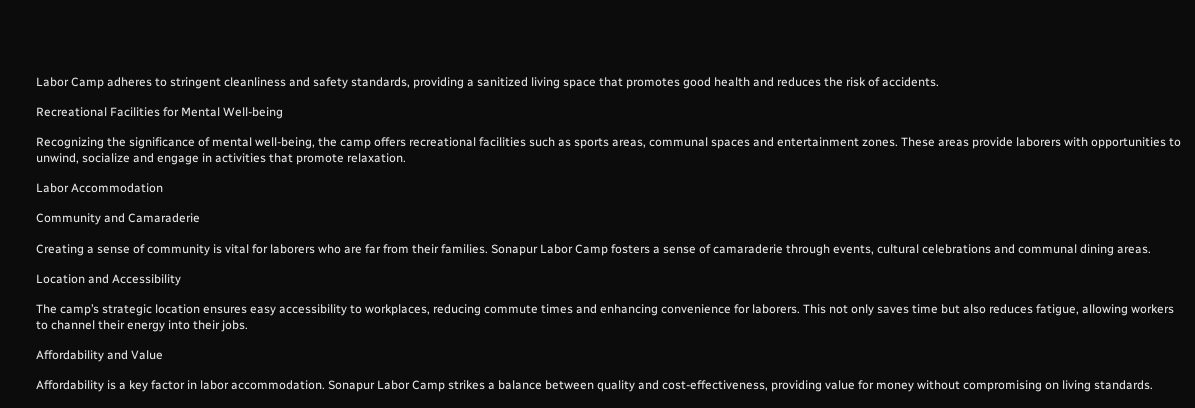Labor Camp adheres to stringent cleanliness and safety standards, providing a sanitized living space that promotes good health and reduces the risk of accidents.

Recreational Facilities for Mental Well-being

Recognizing the significance of mental well-being, the camp offers recreational facilities such as sports areas, communal spaces and entertainment zones. These areas provide laborers with opportunities to unwind, socialize and engage in activities that promote relaxation.

Labor Accommodation

Community and Camaraderie

Creating a sense of community is vital for laborers who are far from their families. Sonapur Labor Camp fosters a sense of camaraderie through events, cultural celebrations and communal dining areas.

Location and Accessibility

The camp’s strategic location ensures easy accessibility to workplaces, reducing commute times and enhancing convenience for laborers. This not only saves time but also reduces fatigue, allowing workers to channel their energy into their jobs.

Affordability and Value

Affordability is a key factor in labor accommodation. Sonapur Labor Camp strikes a balance between quality and cost-effectiveness, providing value for money without compromising on living standards.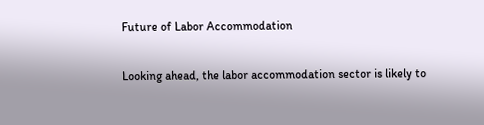Future of Labor Accommodation

Looking ahead, the labor accommodation sector is likely to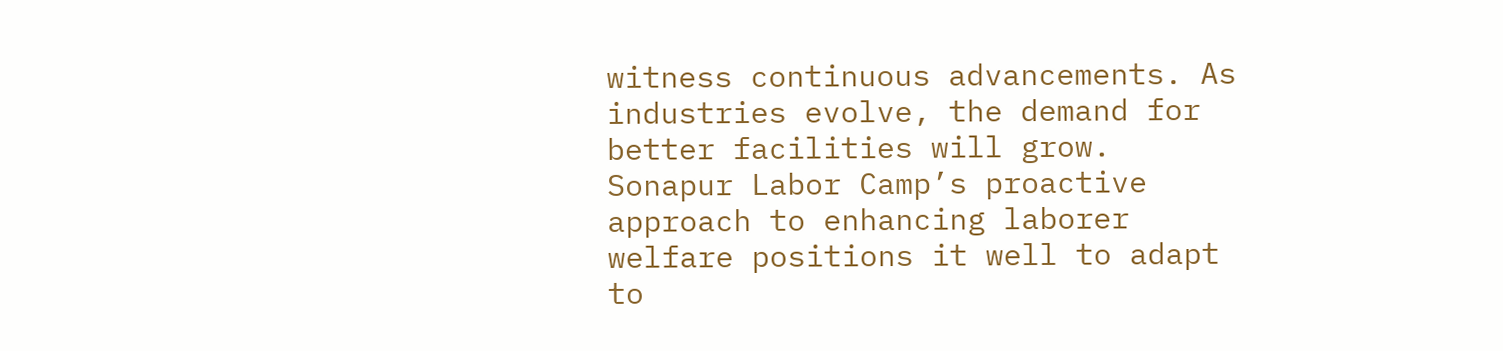witness continuous advancements. As industries evolve, the demand for better facilities will grow. Sonapur Labor Camp’s proactive approach to enhancing laborer welfare positions it well to adapt to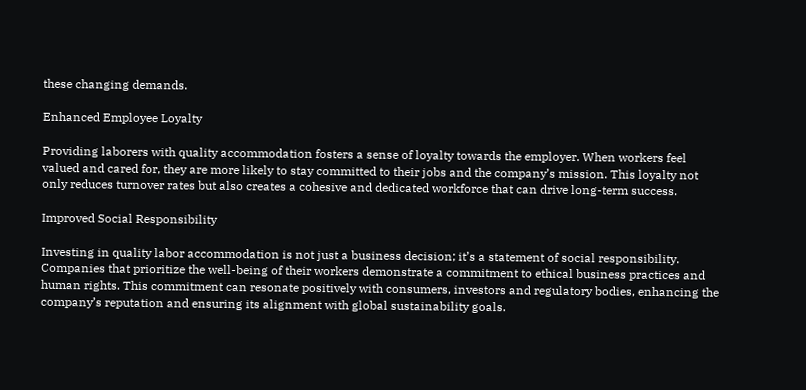these changing demands.

Enhanced Employee Loyalty

Providing laborers with quality accommodation fosters a sense of loyalty towards the employer. When workers feel valued and cared for, they are more likely to stay committed to their jobs and the company’s mission. This loyalty not only reduces turnover rates but also creates a cohesive and dedicated workforce that can drive long-term success.

Improved Social Responsibility

Investing in quality labor accommodation is not just a business decision; it’s a statement of social responsibility. Companies that prioritize the well-being of their workers demonstrate a commitment to ethical business practices and human rights. This commitment can resonate positively with consumers, investors and regulatory bodies, enhancing the company’s reputation and ensuring its alignment with global sustainability goals.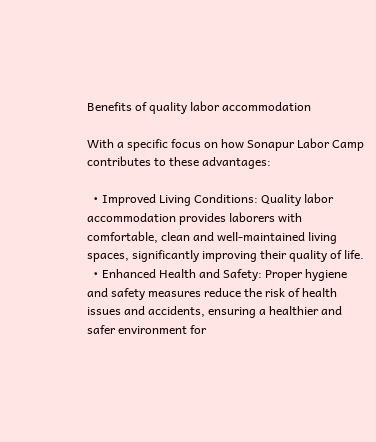Benefits of quality labor accommodation

With a specific focus on how Sonapur Labor Camp contributes to these advantages:

  • Improved Living Conditions: Quality labor accommodation provides laborers with comfortable, clean and well-maintained living spaces, significantly improving their quality of life.
  • Enhanced Health and Safety: Proper hygiene and safety measures reduce the risk of health issues and accidents, ensuring a healthier and safer environment for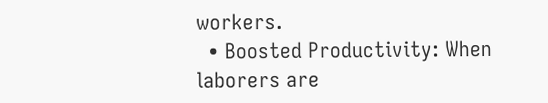workers.
  • Boosted Productivity: When laborers are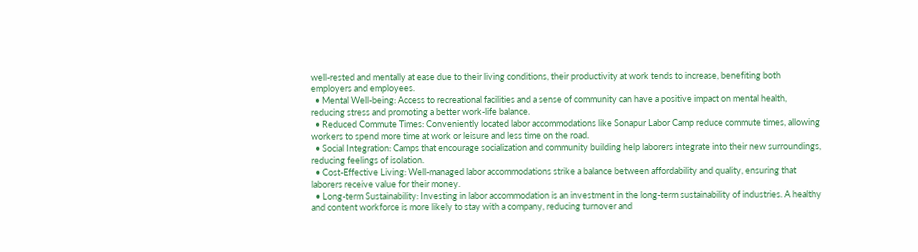well-rested and mentally at ease due to their living conditions, their productivity at work tends to increase, benefiting both employers and employees.
  • Mental Well-being: Access to recreational facilities and a sense of community can have a positive impact on mental health, reducing stress and promoting a better work-life balance.
  • Reduced Commute Times: Conveniently located labor accommodations like Sonapur Labor Camp reduce commute times, allowing workers to spend more time at work or leisure and less time on the road.
  • Social Integration: Camps that encourage socialization and community building help laborers integrate into their new surroundings, reducing feelings of isolation.
  • Cost-Effective Living: Well-managed labor accommodations strike a balance between affordability and quality, ensuring that laborers receive value for their money.
  • Long-term Sustainability: Investing in labor accommodation is an investment in the long-term sustainability of industries. A healthy and content workforce is more likely to stay with a company, reducing turnover and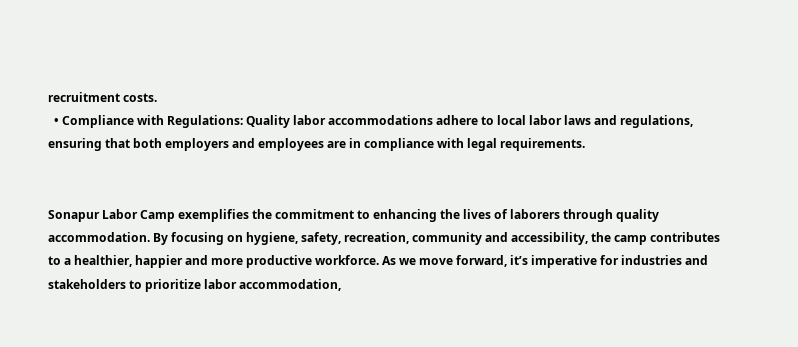recruitment costs.
  • Compliance with Regulations: Quality labor accommodations adhere to local labor laws and regulations, ensuring that both employers and employees are in compliance with legal requirements.


Sonapur Labor Camp exemplifies the commitment to enhancing the lives of laborers through quality accommodation. By focusing on hygiene, safety, recreation, community and accessibility, the camp contributes to a healthier, happier and more productive workforce. As we move forward, it’s imperative for industries and stakeholders to prioritize labor accommodation,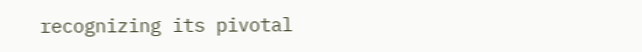recognizing its pivotal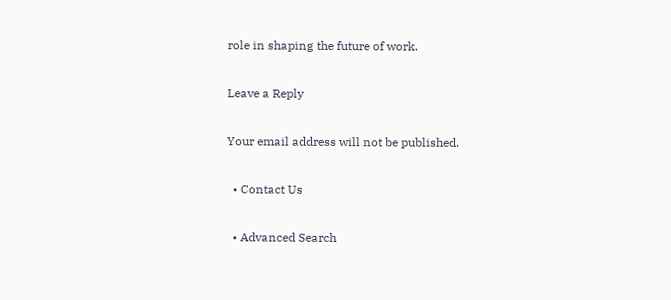role in shaping the future of work.

Leave a Reply

Your email address will not be published.

  • Contact Us

  • Advanced Search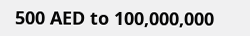500 AED to 100,000,000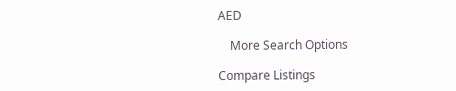AED

    More Search Options

Compare Listings